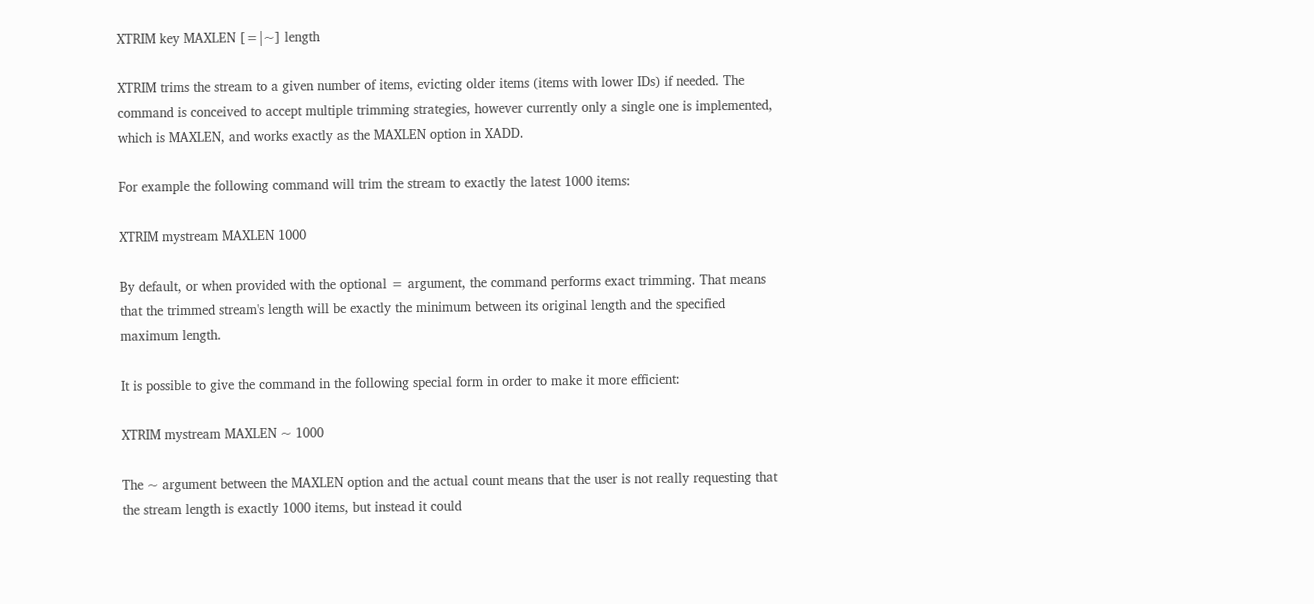XTRIM key MAXLEN [=|~] length

XTRIM trims the stream to a given number of items, evicting older items (items with lower IDs) if needed. The command is conceived to accept multiple trimming strategies, however currently only a single one is implemented, which is MAXLEN, and works exactly as the MAXLEN option in XADD.

For example the following command will trim the stream to exactly the latest 1000 items:

XTRIM mystream MAXLEN 1000

By default, or when provided with the optional = argument, the command performs exact trimming. That means that the trimmed stream's length will be exactly the minimum between its original length and the specified maximum length.

It is possible to give the command in the following special form in order to make it more efficient:

XTRIM mystream MAXLEN ~ 1000

The ~ argument between the MAXLEN option and the actual count means that the user is not really requesting that the stream length is exactly 1000 items, but instead it could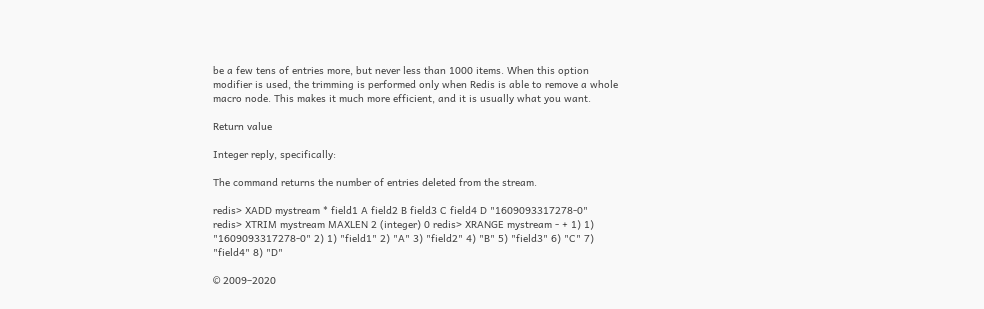be a few tens of entries more, but never less than 1000 items. When this option modifier is used, the trimming is performed only when Redis is able to remove a whole macro node. This makes it much more efficient, and it is usually what you want.

Return value

Integer reply, specifically:

The command returns the number of entries deleted from the stream.

redis> XADD mystream * field1 A field2 B field3 C field4 D "1609093317278-0" redis> XTRIM mystream MAXLEN 2 (integer) 0 redis> XRANGE mystream - + 1) 1) "1609093317278-0" 2) 1) "field1" 2) "A" 3) "field2" 4) "B" 5) "field3" 6) "C" 7) "field4" 8) "D"

© 2009–2020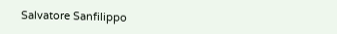Salvatore Sanfilippo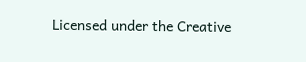Licensed under the Creative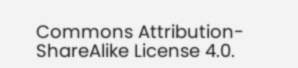Commons Attribution-ShareAlike License 4.0.